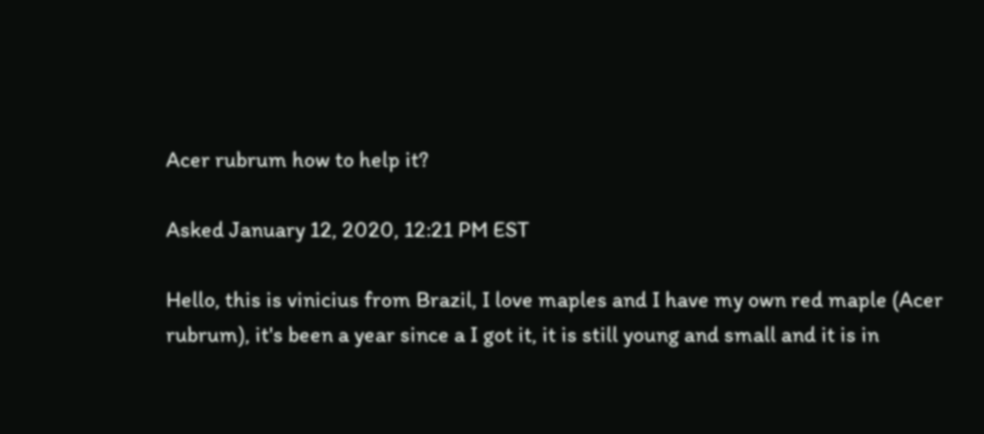Acer rubrum how to help it?

Asked January 12, 2020, 12:21 PM EST

Hello, this is vinicius from Brazil, I love maples and I have my own red maple (Acer rubrum), it's been a year since a I got it, it is still young and small and it is in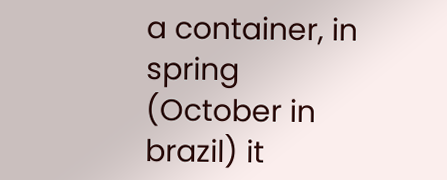a container, in spring (October in brazil) it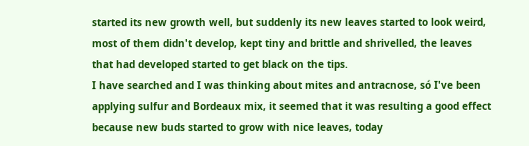started its new growth well, but suddenly its new leaves started to look weird, most of them didn't develop, kept tiny and brittle and shrivelled, the leaves that had developed started to get black on the tips.
I have searched and I was thinking about mites and antracnose, só I've been applying sulfur and Bordeaux mix, it seemed that it was resulting a good effect because new buds started to grow with nice leaves, today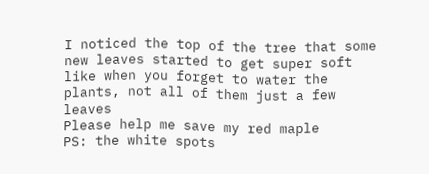I noticed the top of the tree that some new leaves started to get super soft like when you forget to water the plants, not all of them just a few leaves
Please help me save my red maple
PS: the white spots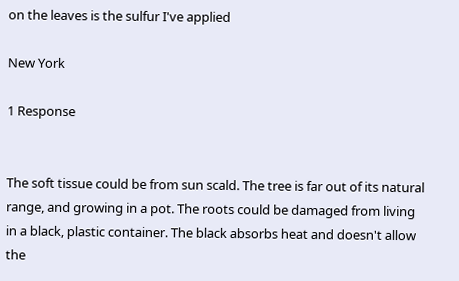on the leaves is the sulfur I've applied

New York

1 Response


The soft tissue could be from sun scald. The tree is far out of its natural range, and growing in a pot. The roots could be damaged from living in a black, plastic container. The black absorbs heat and doesn't allow the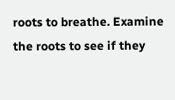roots to breathe. Examine the roots to see if they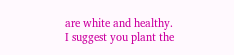are white and healthy.
I suggest you plant the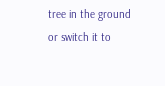tree in the ground or switch it to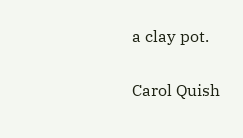a clay pot.

Carol Quish